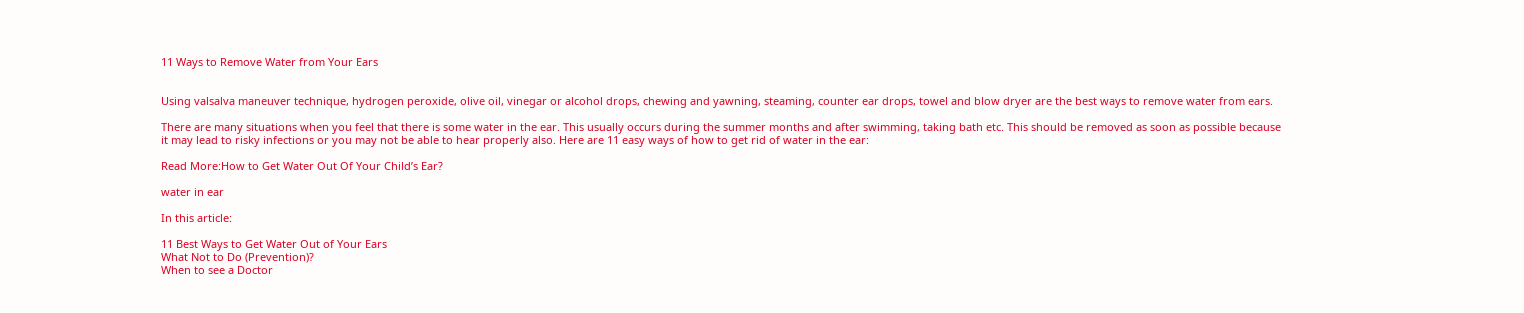11 Ways to Remove Water from Your Ears


Using valsalva maneuver technique, hydrogen peroxide, olive oil, vinegar or alcohol drops, chewing and yawning, steaming, counter ear drops, towel and blow dryer are the best ways to remove water from ears.

There are many situations when you feel that there is some water in the ear. This usually occurs during the summer months and after swimming, taking bath etc. This should be removed as soon as possible because it may lead to risky infections or you may not be able to hear properly also. Here are 11 easy ways of how to get rid of water in the ear:

Read More:How to Get Water Out Of Your Child’s Ear?

water in ear

In this article:

11 Best Ways to Get Water Out of Your Ears
What Not to Do (Prevention)?
When to see a Doctor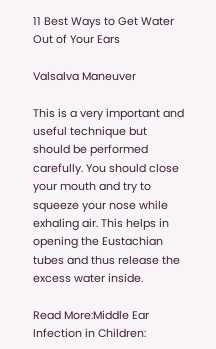11 Best Ways to Get Water Out of Your Ears

Valsalva Maneuver

This is a very important and useful technique but should be performed carefully. You should close your mouth and try to squeeze your nose while exhaling air. This helps in opening the Eustachian tubes and thus release the excess water inside.

Read More:Middle Ear Infection in Children: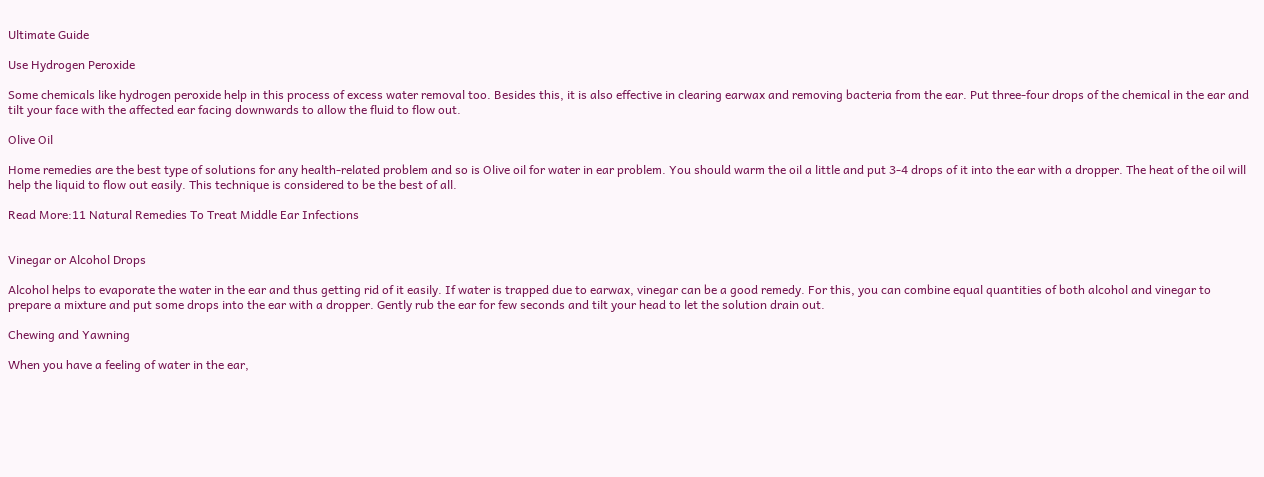Ultimate Guide

Use Hydrogen Peroxide

Some chemicals like hydrogen peroxide help in this process of excess water removal too. Besides this, it is also effective in clearing earwax and removing bacteria from the ear. Put three-four drops of the chemical in the ear and tilt your face with the affected ear facing downwards to allow the fluid to flow out.

Olive Oil

Home remedies are the best type of solutions for any health-related problem and so is Olive oil for water in ear problem. You should warm the oil a little and put 3-4 drops of it into the ear with a dropper. The heat of the oil will help the liquid to flow out easily. This technique is considered to be the best of all.

Read More:11 Natural Remedies To Treat Middle Ear Infections


Vinegar or Alcohol Drops

Alcohol helps to evaporate the water in the ear and thus getting rid of it easily. If water is trapped due to earwax, vinegar can be a good remedy. For this, you can combine equal quantities of both alcohol and vinegar to prepare a mixture and put some drops into the ear with a dropper. Gently rub the ear for few seconds and tilt your head to let the solution drain out.

Chewing and Yawning

When you have a feeling of water in the ear,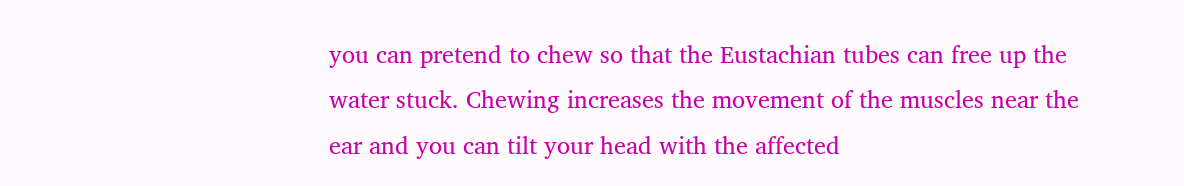you can pretend to chew so that the Eustachian tubes can free up the water stuck. Chewing increases the movement of the muscles near the ear and you can tilt your head with the affected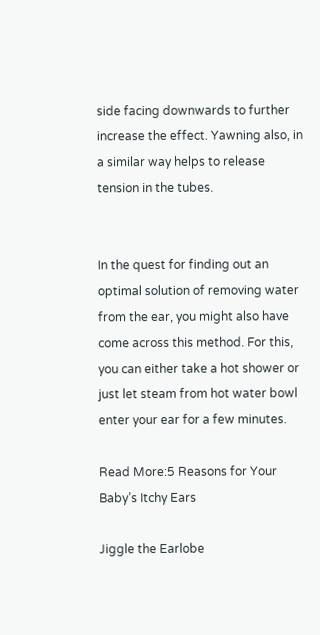side facing downwards to further increase the effect. Yawning also, in a similar way helps to release tension in the tubes.


In the quest for finding out an optimal solution of removing water from the ear, you might also have come across this method. For this, you can either take a hot shower or just let steam from hot water bowl enter your ear for a few minutes.

Read More:5 Reasons for Your Baby’s Itchy Ears

Jiggle the Earlobe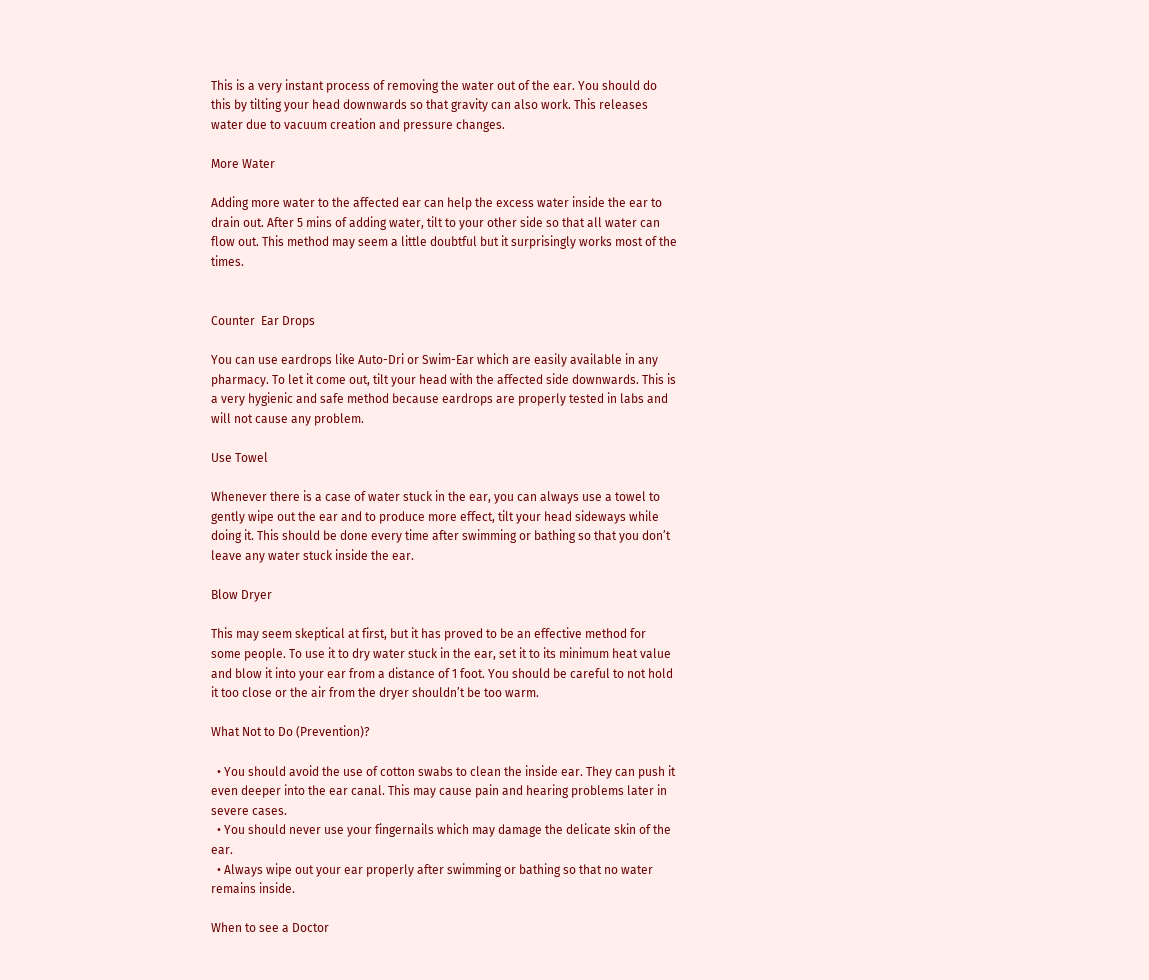This is a very instant process of removing the water out of the ear. You should do this by tilting your head downwards so that gravity can also work. This releases water due to vacuum creation and pressure changes.

More Water

Adding more water to the affected ear can help the excess water inside the ear to drain out. After 5 mins of adding water, tilt to your other side so that all water can flow out. This method may seem a little doubtful but it surprisingly works most of the times.


Counter  Ear Drops

You can use eardrops like Auto-Dri or Swim-Ear which are easily available in any pharmacy. To let it come out, tilt your head with the affected side downwards. This is a very hygienic and safe method because eardrops are properly tested in labs and will not cause any problem.

Use Towel

Whenever there is a case of water stuck in the ear, you can always use a towel to gently wipe out the ear and to produce more effect, tilt your head sideways while doing it. This should be done every time after swimming or bathing so that you don’t leave any water stuck inside the ear.

Blow Dryer

This may seem skeptical at first, but it has proved to be an effective method for some people. To use it to dry water stuck in the ear, set it to its minimum heat value and blow it into your ear from a distance of 1 foot. You should be careful to not hold it too close or the air from the dryer shouldn’t be too warm.

What Not to Do (Prevention)?

  • You should avoid the use of cotton swabs to clean the inside ear. They can push it even deeper into the ear canal. This may cause pain and hearing problems later in severe cases.
  • You should never use your fingernails which may damage the delicate skin of the ear.
  • Always wipe out your ear properly after swimming or bathing so that no water remains inside.

When to see a Doctor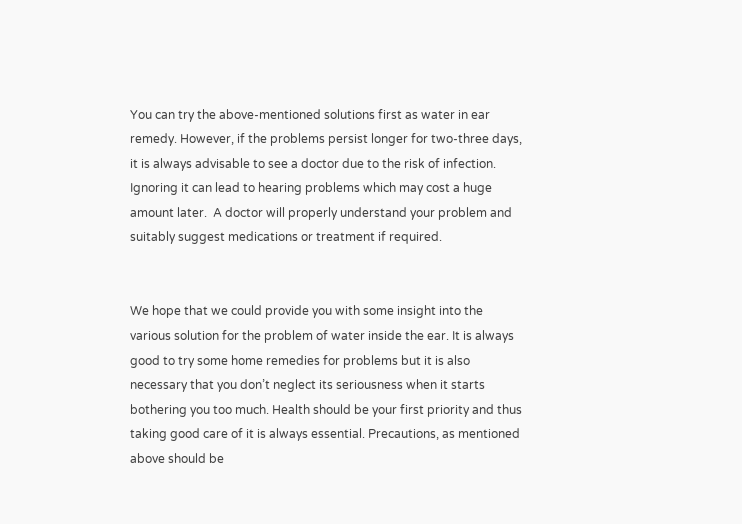You can try the above-mentioned solutions first as water in ear remedy. However, if the problems persist longer for two-three days, it is always advisable to see a doctor due to the risk of infection. Ignoring it can lead to hearing problems which may cost a huge amount later.  A doctor will properly understand your problem and suitably suggest medications or treatment if required.


We hope that we could provide you with some insight into the various solution for the problem of water inside the ear. It is always good to try some home remedies for problems but it is also necessary that you don’t neglect its seriousness when it starts bothering you too much. Health should be your first priority and thus taking good care of it is always essential. Precautions, as mentioned above should be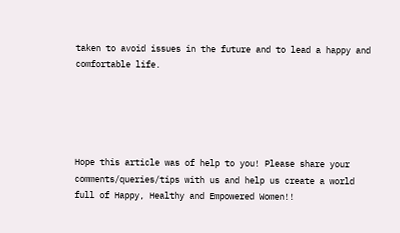taken to avoid issues in the future and to lead a happy and comfortable life.





Hope this article was of help to you! Please share your comments/queries/tips with us and help us create a world full of Happy, Healthy and Empowered Women!!